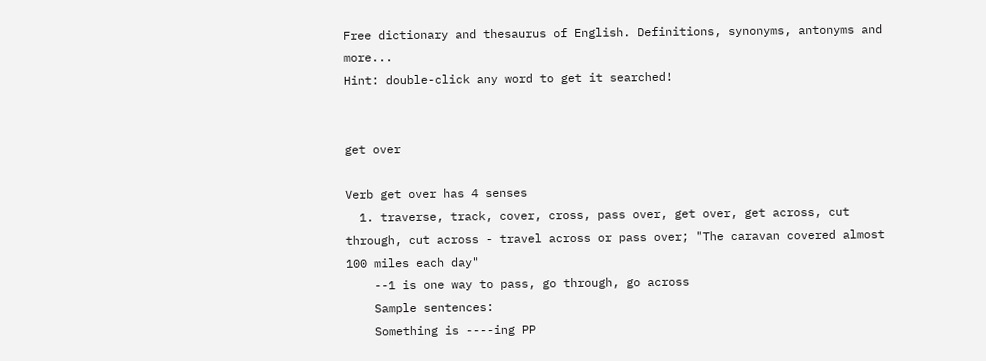Free dictionary and thesaurus of English. Definitions, synonyms, antonyms and more...
Hint: double-click any word to get it searched!


get over

Verb get over has 4 senses
  1. traverse, track, cover, cross, pass over, get over, get across, cut through, cut across - travel across or pass over; "The caravan covered almost 100 miles each day"
    --1 is one way to pass, go through, go across
    Sample sentences:
    Something is ----ing PP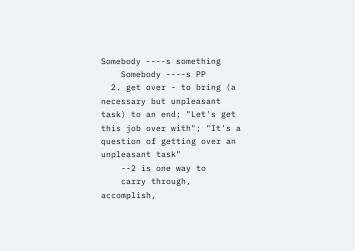Somebody ----s something
    Somebody ----s PP
  2. get over - to bring (a necessary but unpleasant task) to an end; "Let's get this job over with"; "It's a question of getting over an unpleasant task"
    --2 is one way to
    carry through, accomplish,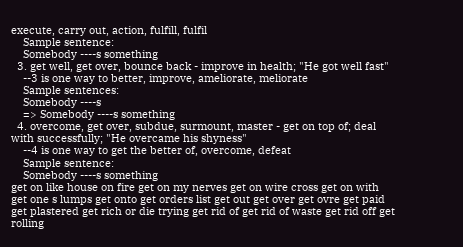execute, carry out, action, fulfill, fulfil
    Sample sentence:
    Somebody ----s something
  3. get well, get over, bounce back - improve in health; "He got well fast"
    --3 is one way to better, improve, ameliorate, meliorate
    Sample sentences:
    Somebody ----s
    => Somebody ----s something
  4. overcome, get over, subdue, surmount, master - get on top of; deal with successfully; "He overcame his shyness"
    --4 is one way to get the better of, overcome, defeat
    Sample sentence:
    Somebody ----s something
get on like house on fire get on my nerves get on wire cross get on with get one s lumps get onto get orders list get out get over get ovre get paid get plastered get rich or die trying get rid of get rid of waste get rid off get rolling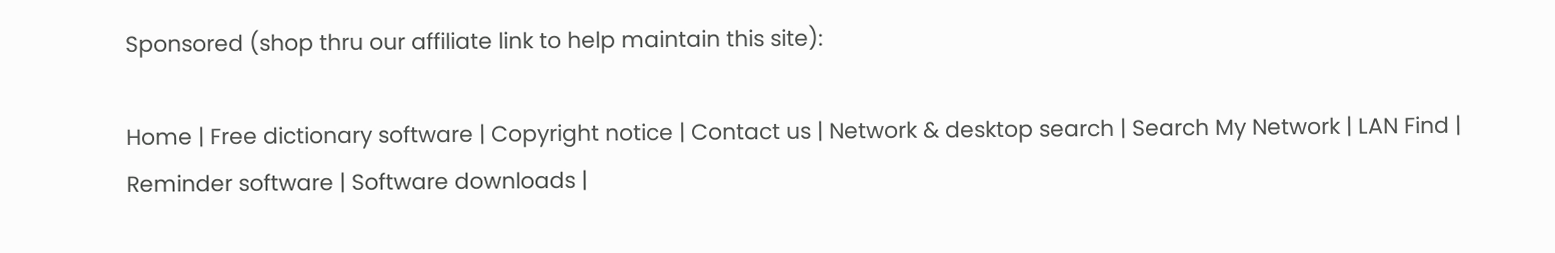Sponsored (shop thru our affiliate link to help maintain this site):

Home | Free dictionary software | Copyright notice | Contact us | Network & desktop search | Search My Network | LAN Find | Reminder software | Software downloads |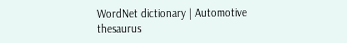WordNet dictionary | Automotive thesaurus